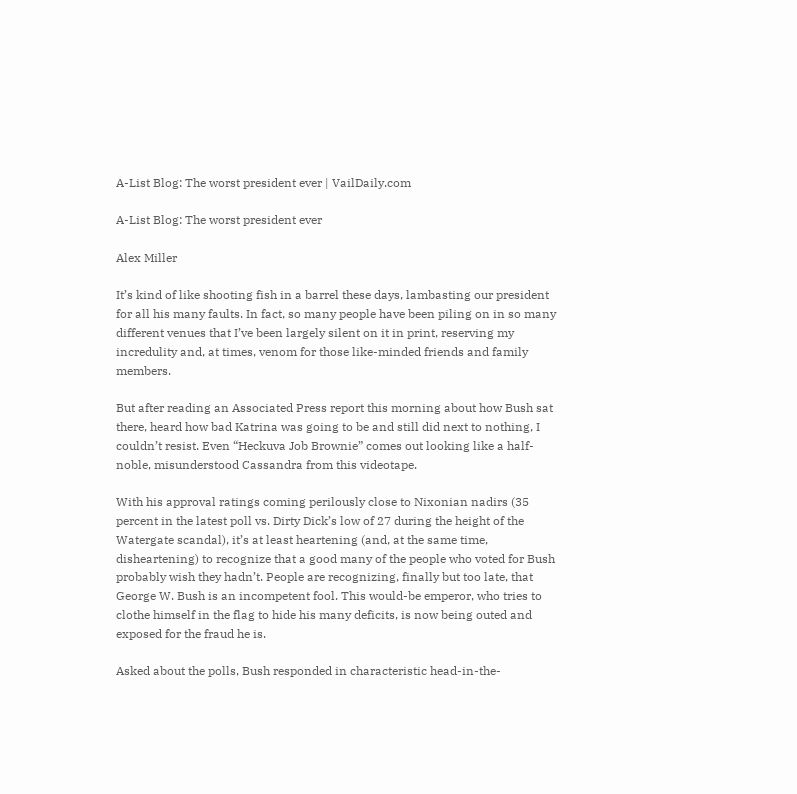A-List Blog: The worst president ever | VailDaily.com

A-List Blog: The worst president ever

Alex Miller

It’s kind of like shooting fish in a barrel these days, lambasting our president for all his many faults. In fact, so many people have been piling on in so many different venues that I’ve been largely silent on it in print, reserving my incredulity and, at times, venom for those like-minded friends and family members.

But after reading an Associated Press report this morning about how Bush sat there, heard how bad Katrina was going to be and still did next to nothing, I couldn’t resist. Even “Heckuva Job Brownie” comes out looking like a half-noble, misunderstood Cassandra from this videotape.

With his approval ratings coming perilously close to Nixonian nadirs (35 percent in the latest poll vs. Dirty Dick’s low of 27 during the height of the Watergate scandal), it’s at least heartening (and, at the same time, disheartening) to recognize that a good many of the people who voted for Bush probably wish they hadn’t. People are recognizing, finally but too late, that George W. Bush is an incompetent fool. This would-be emperor, who tries to clothe himself in the flag to hide his many deficits, is now being outed and exposed for the fraud he is.

Asked about the polls, Bush responded in characteristic head-in-the-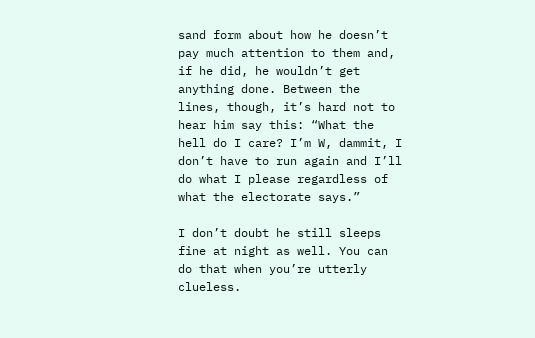sand form about how he doesn’t pay much attention to them and, if he did, he wouldn’t get anything done. Between the lines, though, it’s hard not to hear him say this: “What the hell do I care? I’m W, dammit, I don’t have to run again and I’ll do what I please regardless of what the electorate says.”

I don’t doubt he still sleeps fine at night as well. You can do that when you’re utterly clueless.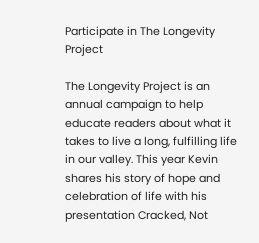Participate in The Longevity Project

The Longevity Project is an annual campaign to help educate readers about what it takes to live a long, fulfilling life in our valley. This year Kevin shares his story of hope and celebration of life with his presentation Cracked, Not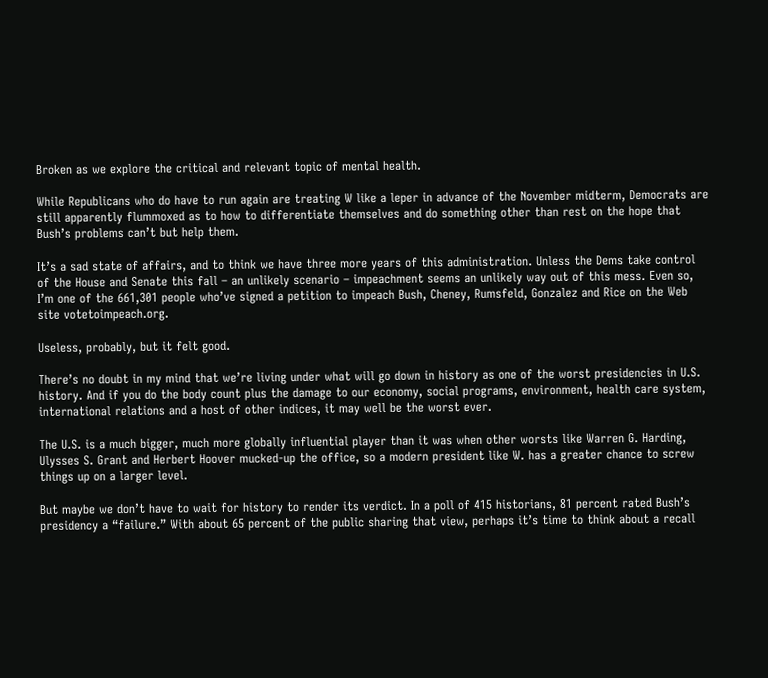Broken as we explore the critical and relevant topic of mental health.

While Republicans who do have to run again are treating W like a leper in advance of the November midterm, Democrats are still apparently flummoxed as to how to differentiate themselves and do something other than rest on the hope that Bush’s problems can’t but help them.

It’s a sad state of affairs, and to think we have three more years of this administration. Unless the Dems take control of the House and Senate this fall – an unlikely scenario – impeachment seems an unlikely way out of this mess. Even so, I’m one of the 661,301 people who’ve signed a petition to impeach Bush, Cheney, Rumsfeld, Gonzalez and Rice on the Web site votetoimpeach.org.

Useless, probably, but it felt good.

There’s no doubt in my mind that we’re living under what will go down in history as one of the worst presidencies in U.S. history. And if you do the body count plus the damage to our economy, social programs, environment, health care system, international relations and a host of other indices, it may well be the worst ever.

The U.S. is a much bigger, much more globally influential player than it was when other worsts like Warren G. Harding, Ulysses S. Grant and Herbert Hoover mucked-up the office, so a modern president like W. has a greater chance to screw things up on a larger level.

But maybe we don’t have to wait for history to render its verdict. In a poll of 415 historians, 81 percent rated Bush’s presidency a “failure.” With about 65 percent of the public sharing that view, perhaps it’s time to think about a recall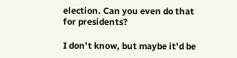election. Can you even do that for presidents?

I don’t know, but maybe it’d be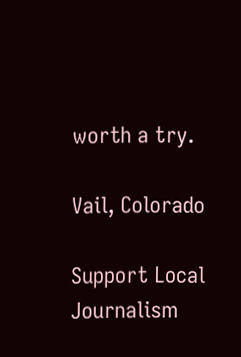worth a try.

Vail, Colorado

Support Local Journalism